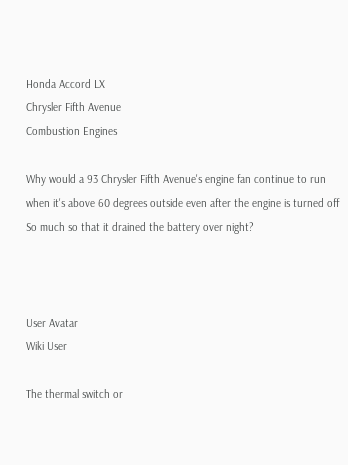Honda Accord LX
Chrysler Fifth Avenue
Combustion Engines

Why would a 93 Chrysler Fifth Avenue's engine fan continue to run when it's above 60 degrees outside even after the engine is turned off So much so that it drained the battery over night?



User Avatar
Wiki User

The thermal switch or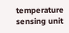temperature sensing unit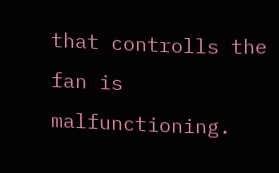that controlls the fan is malfunctioning.